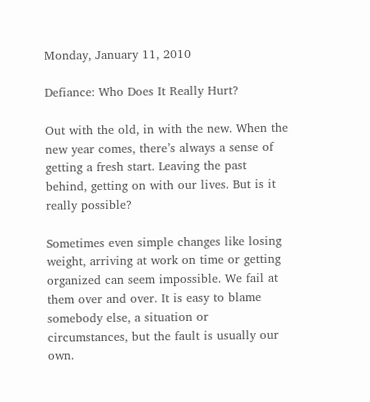Monday, January 11, 2010

Defiance: Who Does It Really Hurt?

Out with the old, in with the new. When the new year comes, there’s always a sense of getting a fresh start. Leaving the past behind, getting on with our lives. But is it really possible?

Sometimes even simple changes like losing weight, arriving at work on time or getting organized can seem impossible. We fail at them over and over. It is easy to blame somebody else, a situation or circumstances, but the fault is usually our own.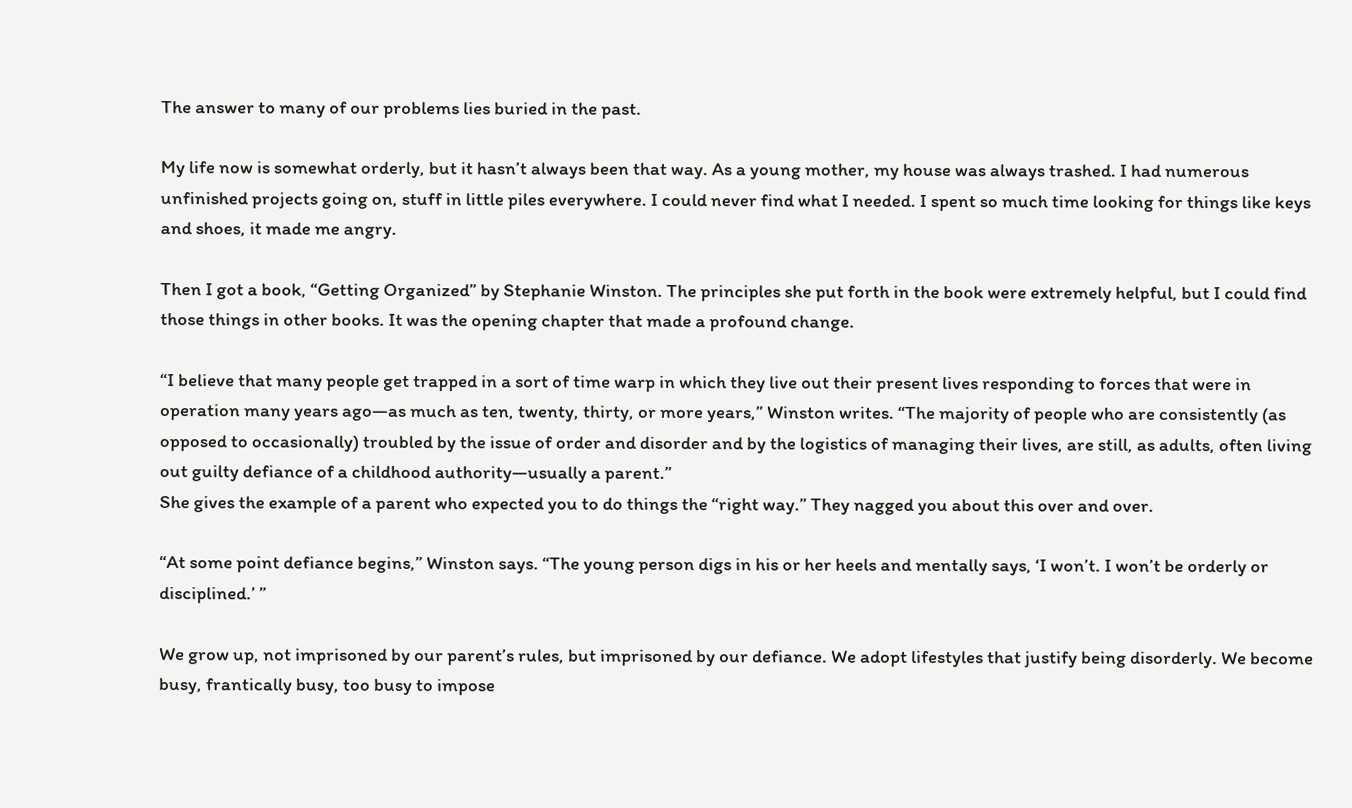The answer to many of our problems lies buried in the past.

My life now is somewhat orderly, but it hasn’t always been that way. As a young mother, my house was always trashed. I had numerous unfinished projects going on, stuff in little piles everywhere. I could never find what I needed. I spent so much time looking for things like keys and shoes, it made me angry.

Then I got a book, “Getting Organized” by Stephanie Winston. The principles she put forth in the book were extremely helpful, but I could find those things in other books. It was the opening chapter that made a profound change.

“I believe that many people get trapped in a sort of time warp in which they live out their present lives responding to forces that were in operation many years ago—as much as ten, twenty, thirty, or more years,” Winston writes. “The majority of people who are consistently (as opposed to occasionally) troubled by the issue of order and disorder and by the logistics of managing their lives, are still, as adults, often living out guilty defiance of a childhood authority—usually a parent.”
She gives the example of a parent who expected you to do things the “right way.” They nagged you about this over and over.

“At some point defiance begins,” Winston says. “The young person digs in his or her heels and mentally says, ‘I won’t. I won’t be orderly or disciplined.’ ”

We grow up, not imprisoned by our parent’s rules, but imprisoned by our defiance. We adopt lifestyles that justify being disorderly. We become busy, frantically busy, too busy to impose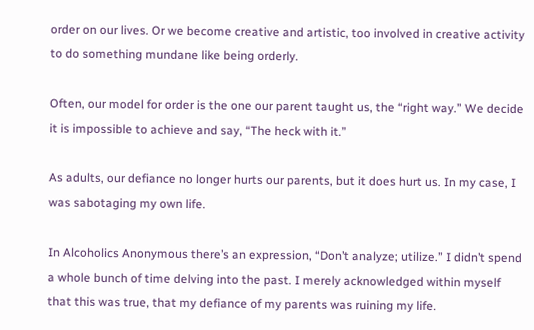order on our lives. Or we become creative and artistic, too involved in creative activity to do something mundane like being orderly.

Often, our model for order is the one our parent taught us, the “right way.” We decide it is impossible to achieve and say, “The heck with it.”

As adults, our defiance no longer hurts our parents, but it does hurt us. In my case, I was sabotaging my own life.

In Alcoholics Anonymous there’s an expression, “Don’t analyze; utilize.” I didn’t spend a whole bunch of time delving into the past. I merely acknowledged within myself that this was true, that my defiance of my parents was ruining my life.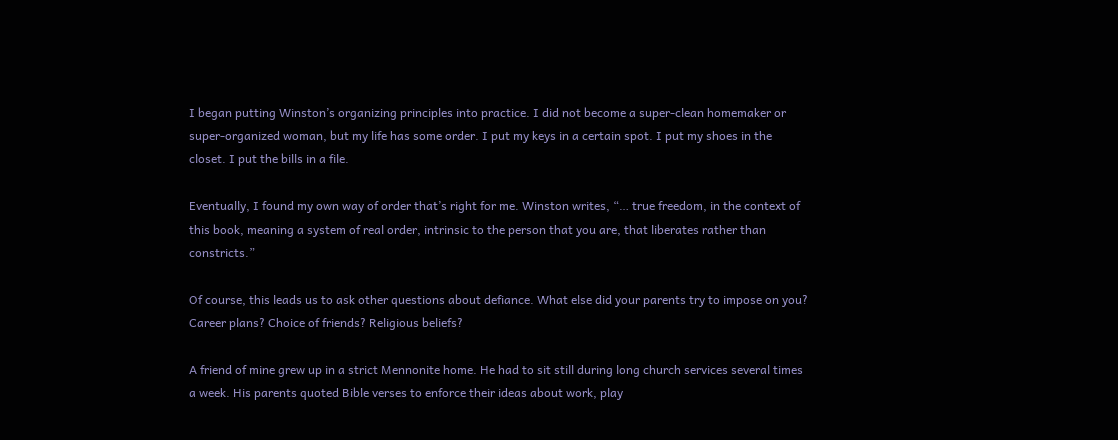I began putting Winston’s organizing principles into practice. I did not become a super-clean homemaker or super-organized woman, but my life has some order. I put my keys in a certain spot. I put my shoes in the closet. I put the bills in a file.

Eventually, I found my own way of order that’s right for me. Winston writes, “… true freedom, in the context of this book, meaning a system of real order, intrinsic to the person that you are, that liberates rather than constricts.”

Of course, this leads us to ask other questions about defiance. What else did your parents try to impose on you? Career plans? Choice of friends? Religious beliefs?

A friend of mine grew up in a strict Mennonite home. He had to sit still during long church services several times a week. His parents quoted Bible verses to enforce their ideas about work, play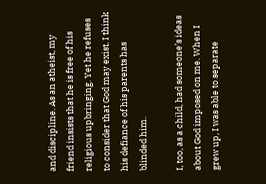and discipline. As an atheist, my friend insists that he is free of his religious upbringing. Yet he refuses to consider that God may exist. I think his defiance of his parents has blinded him.

I, too, as a child, had someone’s ideas about God imposed on me. When I grew up, I was able to separate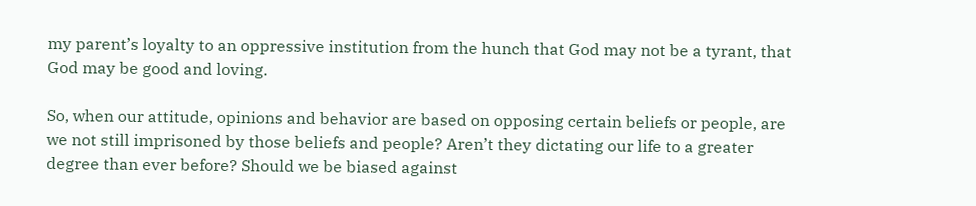my parent’s loyalty to an oppressive institution from the hunch that God may not be a tyrant, that God may be good and loving.

So, when our attitude, opinions and behavior are based on opposing certain beliefs or people, are we not still imprisoned by those beliefs and people? Aren’t they dictating our life to a greater degree than ever before? Should we be biased against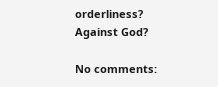orderliness? Against God?

No comments: